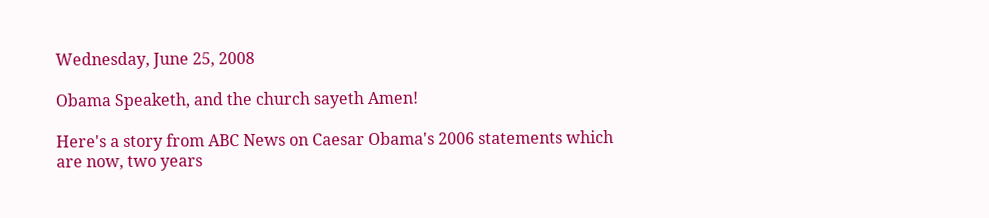Wednesday, June 25, 2008

Obama Speaketh, and the church sayeth Amen!

Here's a story from ABC News on Caesar Obama's 2006 statements which are now, two years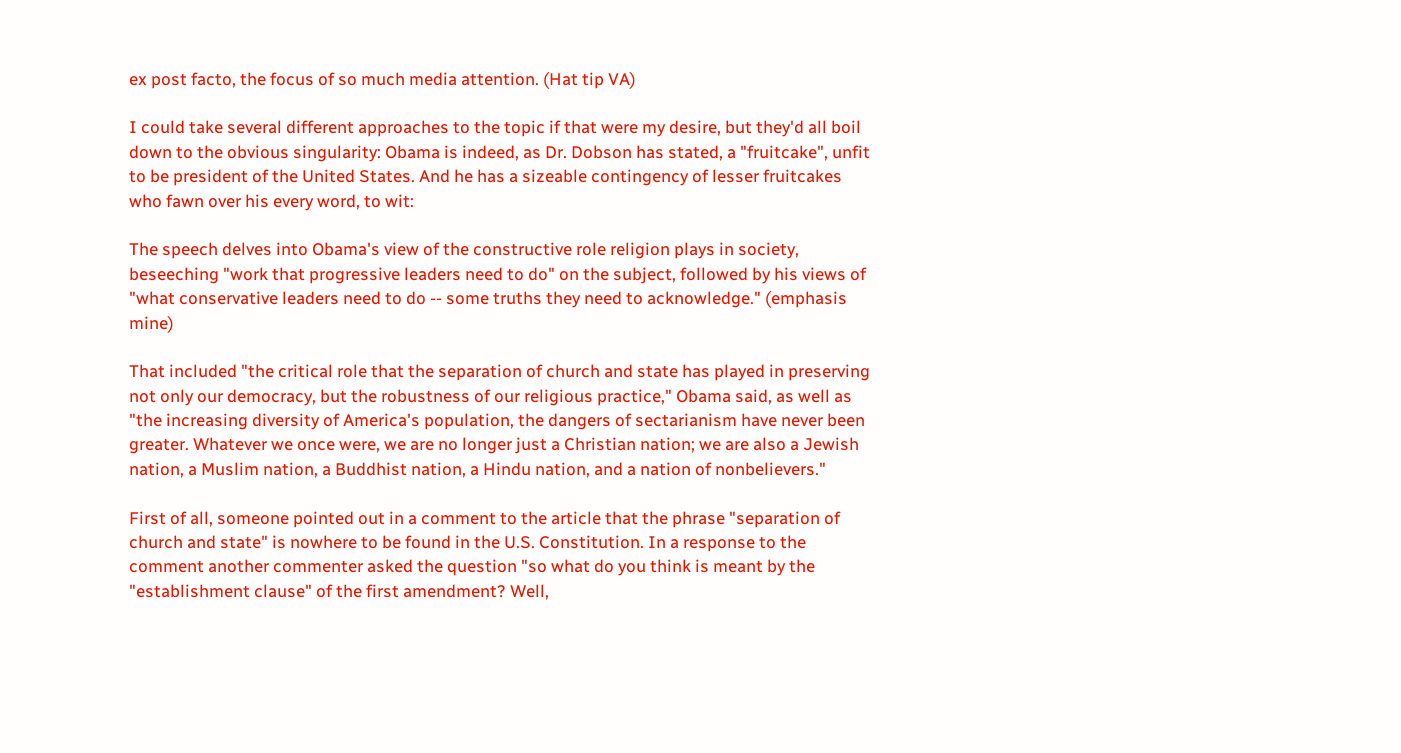ex post facto, the focus of so much media attention. (Hat tip VA)

I could take several different approaches to the topic if that were my desire, but they'd all boil down to the obvious singularity: Obama is indeed, as Dr. Dobson has stated, a "fruitcake", unfit to be president of the United States. And he has a sizeable contingency of lesser fruitcakes who fawn over his every word, to wit:

The speech delves into Obama's view of the constructive role religion plays in society, beseeching "work that progressive leaders need to do" on the subject, followed by his views of "what conservative leaders need to do -- some truths they need to acknowledge." (emphasis mine)

That included "the critical role that the separation of church and state has played in preserving not only our democracy, but the robustness of our religious practice," Obama said, as well as "the increasing diversity of America's population, the dangers of sectarianism have never been greater. Whatever we once were, we are no longer just a Christian nation; we are also a Jewish nation, a Muslim nation, a Buddhist nation, a Hindu nation, and a nation of nonbelievers."

First of all, someone pointed out in a comment to the article that the phrase "separation of church and state" is nowhere to be found in the U.S. Constitution. In a response to the comment another commenter asked the question "so what do you think is meant by the "establishment clause" of the first amendment? Well,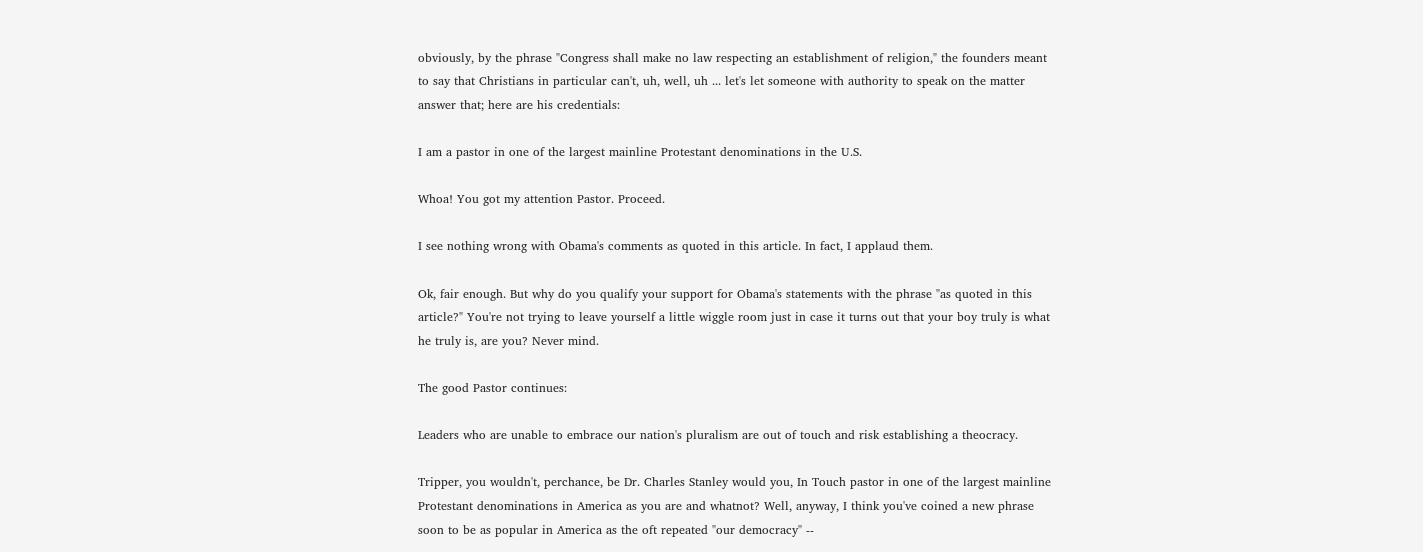obviously, by the phrase "Congress shall make no law respecting an establishment of religion," the founders meant to say that Christians in particular can't, uh, well, uh ... let's let someone with authority to speak on the matter answer that; here are his credentials:

I am a pastor in one of the largest mainline Protestant denominations in the U.S.

Whoa! You got my attention Pastor. Proceed.

I see nothing wrong with Obama's comments as quoted in this article. In fact, I applaud them.

Ok, fair enough. But why do you qualify your support for Obama's statements with the phrase "as quoted in this article?" You're not trying to leave yourself a little wiggle room just in case it turns out that your boy truly is what he truly is, are you? Never mind.

The good Pastor continues:

Leaders who are unable to embrace our nation's pluralism are out of touch and risk establishing a theocracy.

Tripper, you wouldn't, perchance, be Dr. Charles Stanley would you, In Touch pastor in one of the largest mainline Protestant denominations in America as you are and whatnot? Well, anyway, I think you've coined a new phrase soon to be as popular in America as the oft repeated "our democracy" --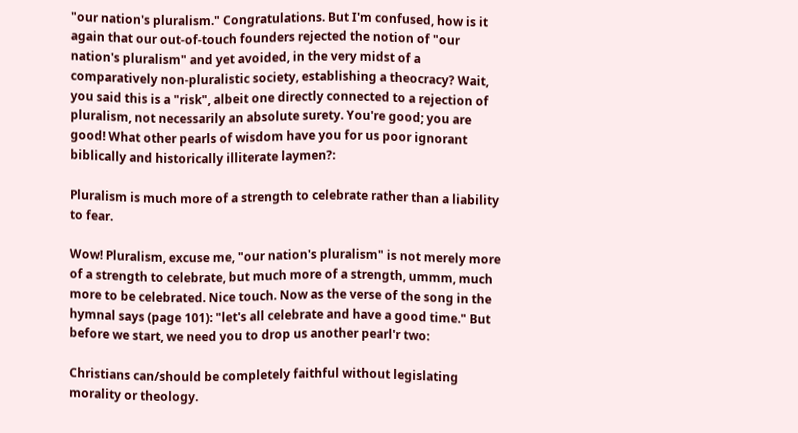"our nation's pluralism." Congratulations. But I'm confused, how is it again that our out-of-touch founders rejected the notion of "our nation's pluralism" and yet avoided, in the very midst of a comparatively non-pluralistic society, establishing a theocracy? Wait, you said this is a "risk", albeit one directly connected to a rejection of pluralism, not necessarily an absolute surety. You're good; you are good! What other pearls of wisdom have you for us poor ignorant biblically and historically illiterate laymen?:

Pluralism is much more of a strength to celebrate rather than a liability to fear.

Wow! Pluralism, excuse me, "our nation's pluralism" is not merely more of a strength to celebrate, but much more of a strength, ummm, much more to be celebrated. Nice touch. Now as the verse of the song in the hymnal says (page 101): "let's all celebrate and have a good time." But before we start, we need you to drop us another pearl'r two:

Christians can/should be completely faithful without legislating morality or theology.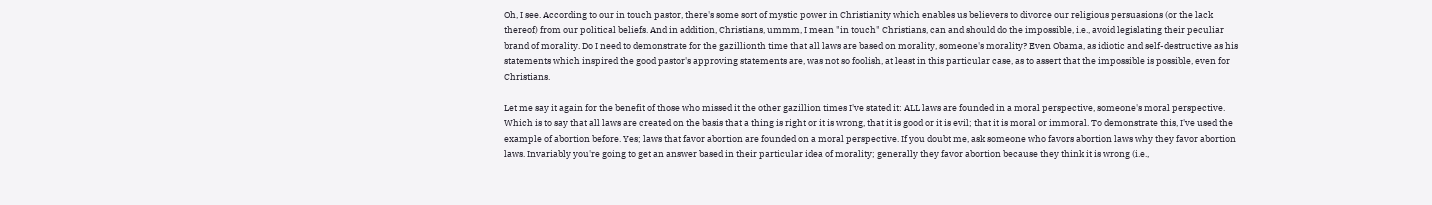Oh, I see. According to our in touch pastor, there's some sort of mystic power in Christianity which enables us believers to divorce our religious persuasions (or the lack thereof) from our political beliefs. And in addition, Christians, ummm, I mean "in touch" Christians, can and should do the impossible, i.e., avoid legislating their peculiar brand of morality. Do I need to demonstrate for the gazillionth time that all laws are based on morality, someone's morality? Even Obama, as idiotic and self-destructive as his statements which inspired the good pastor's approving statements are, was not so foolish, at least in this particular case, as to assert that the impossible is possible, even for Christians.

Let me say it again for the benefit of those who missed it the other gazillion times I've stated it: ALL laws are founded in a moral perspective, someone's moral perspective. Which is to say that all laws are created on the basis that a thing is right or it is wrong, that it is good or it is evil; that it is moral or immoral. To demonstrate this, I've used the example of abortion before. Yes; laws that favor abortion are founded on a moral perspective. If you doubt me, ask someone who favors abortion laws why they favor abortion laws. Invariably you're going to get an answer based in their particular idea of morality; generally they favor abortion because they think it is wrong (i.e.,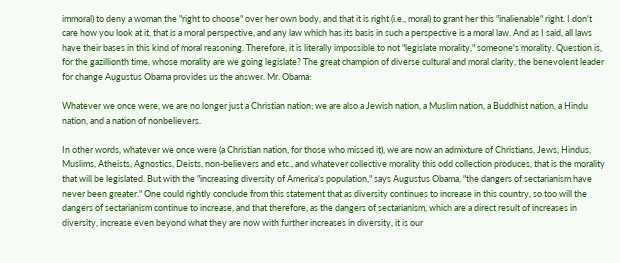immoral) to deny a woman the "right to choose" over her own body, and that it is right (i.e., moral) to grant her this "inalienable" right. I don't care how you look at it, that is a moral perspective, and any law which has its basis in such a perspective is a moral law. And as I said, all laws have their bases in this kind of moral reasoning. Therefore, it is literally impossible to not "legislate morality," someone's morality. Question is, for the gazillionth time, whose morality are we going legislate? The great champion of diverse cultural and moral clarity, the benevolent leader for change Augustus Obama provides us the answer. Mr. Obama:

Whatever we once were, we are no longer just a Christian nation; we are also a Jewish nation, a Muslim nation, a Buddhist nation, a Hindu nation, and a nation of nonbelievers.

In other words, whatever we once were (a Christian nation, for those who missed it), we are now an admixture of Christians, Jews, Hindus, Muslims, Atheists, Agnostics, Deists, non-believers and etc., and whatever collective morality this odd collection produces, that is the morality that will be legislated. But with the "increasing diversity of America's population," says Augustus Obama, "the dangers of sectarianism have never been greater." One could rightly conclude from this statement that as diversity continues to increase in this country, so too will the dangers of sectarianism continue to increase, and that therefore, as the dangers of sectarianism, which are a direct result of increases in diversity, increase even beyond what they are now with further increases in diversity, it is our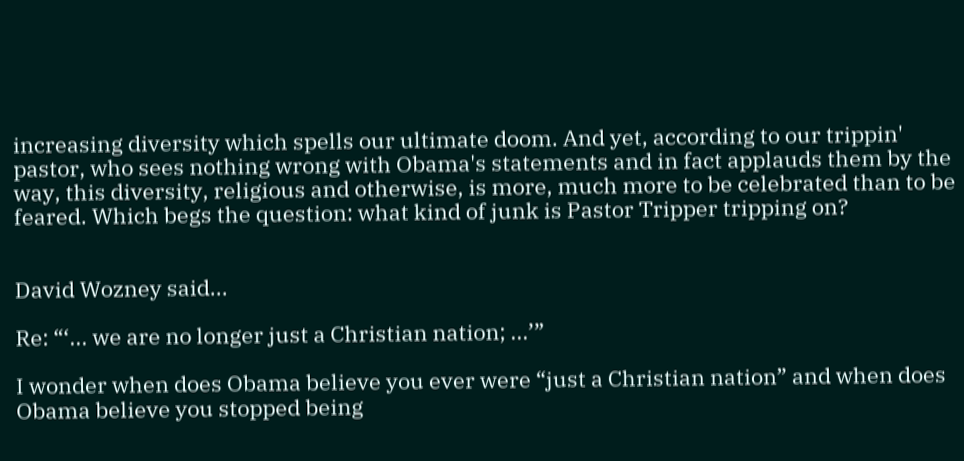increasing diversity which spells our ultimate doom. And yet, according to our trippin' pastor, who sees nothing wrong with Obama's statements and in fact applauds them by the way, this diversity, religious and otherwise, is more, much more to be celebrated than to be feared. Which begs the question: what kind of junk is Pastor Tripper tripping on?


David Wozney said...

Re: “‘... we are no longer just a Christian nation; ...’”

I wonder when does Obama believe you ever were “just a Christian nation” and when does Obama believe you stopped being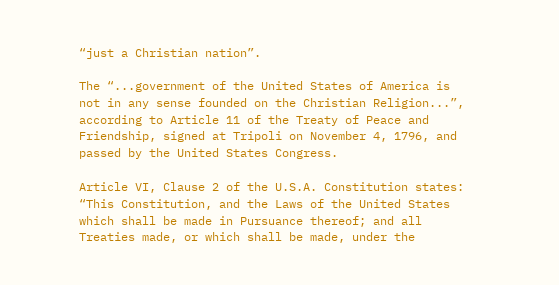“just a Christian nation”.

The “...government of the United States of America is not in any sense founded on the Christian Religion...”, according to Article 11 of the Treaty of Peace and Friendship, signed at Tripoli on November 4, 1796, and passed by the United States Congress.

Article VI, Clause 2 of the U.S.A. Constitution states: “This Constitution, and the Laws of the United States which shall be made in Pursuance thereof; and all Treaties made, or which shall be made, under the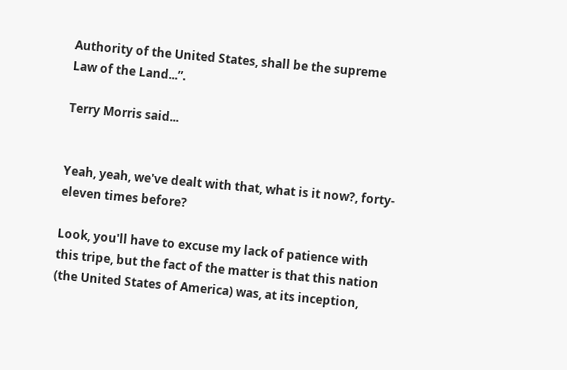Authority of the United States, shall be the supreme Law of the Land...”.

Terry Morris said...


Yeah, yeah, we've dealt with that, what is it now?, forty-eleven times before?

Look, you'll have to excuse my lack of patience with this tripe, but the fact of the matter is that this nation (the United States of America) was, at its inception,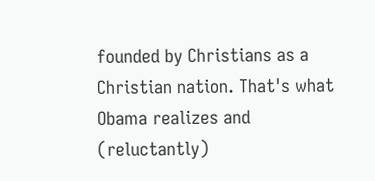founded by Christians as a Christian nation. That's what Obama realizes and (reluctantly)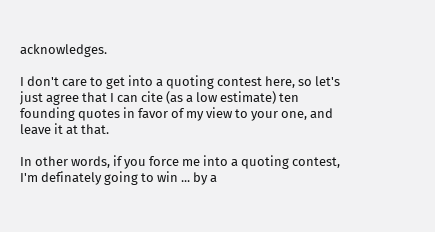acknowledges.

I don't care to get into a quoting contest here, so let's just agree that I can cite (as a low estimate) ten founding quotes in favor of my view to your one, and leave it at that.

In other words, if you force me into a quoting contest, I'm definately going to win ... by a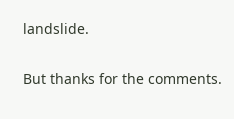landslide.

But thanks for the comments.